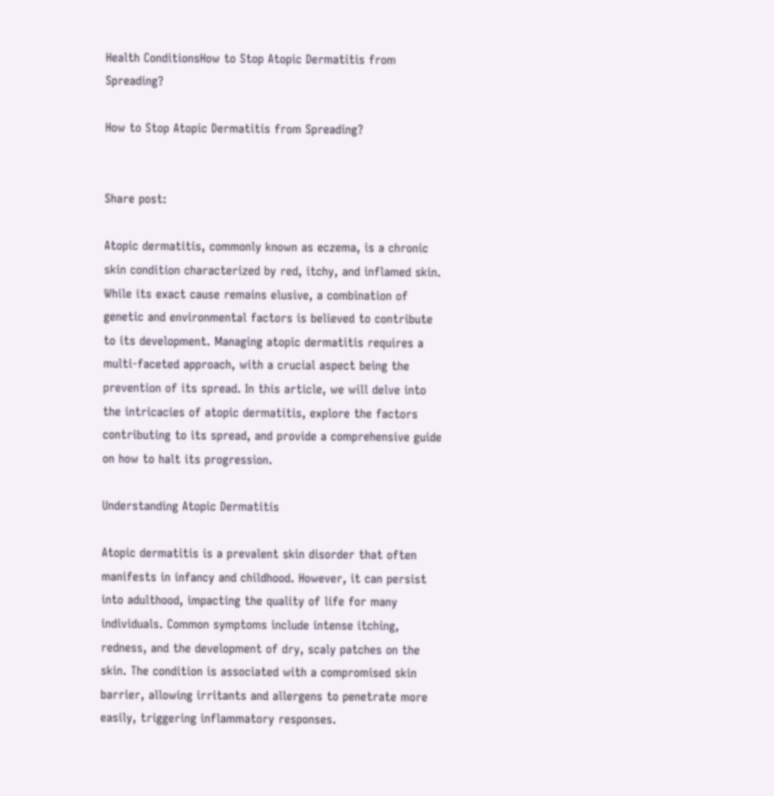Health ConditionsHow to Stop Atopic Dermatitis from Spreading?

How to Stop Atopic Dermatitis from Spreading?


Share post:

Atopic dermatitis, commonly known as eczema, is a chronic skin condition characterized by red, itchy, and inflamed skin. While its exact cause remains elusive, a combination of genetic and environmental factors is believed to contribute to its development. Managing atopic dermatitis requires a multi-faceted approach, with a crucial aspect being the prevention of its spread. In this article, we will delve into the intricacies of atopic dermatitis, explore the factors contributing to its spread, and provide a comprehensive guide on how to halt its progression.

Understanding Atopic Dermatitis

Atopic dermatitis is a prevalent skin disorder that often manifests in infancy and childhood. However, it can persist into adulthood, impacting the quality of life for many individuals. Common symptoms include intense itching, redness, and the development of dry, scaly patches on the skin. The condition is associated with a compromised skin barrier, allowing irritants and allergens to penetrate more easily, triggering inflammatory responses.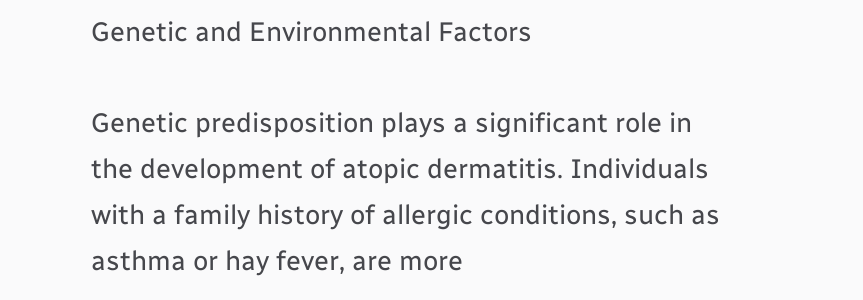Genetic and Environmental Factors

Genetic predisposition plays a significant role in the development of atopic dermatitis. Individuals with a family history of allergic conditions, such as asthma or hay fever, are more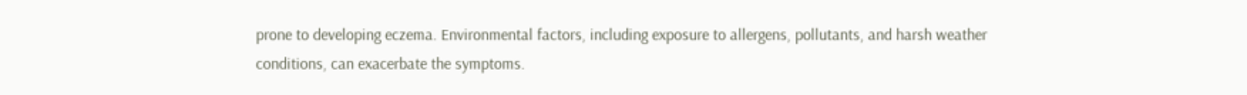prone to developing eczema. Environmental factors, including exposure to allergens, pollutants, and harsh weather conditions, can exacerbate the symptoms.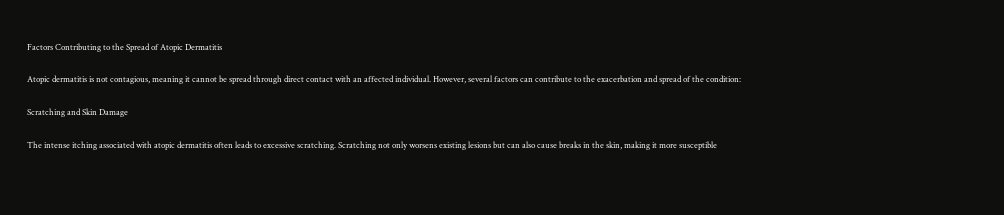Factors Contributing to the Spread of Atopic Dermatitis

Atopic dermatitis is not contagious, meaning it cannot be spread through direct contact with an affected individual. However, several factors can contribute to the exacerbation and spread of the condition:

Scratching and Skin Damage

The intense itching associated with atopic dermatitis often leads to excessive scratching. Scratching not only worsens existing lesions but can also cause breaks in the skin, making it more susceptible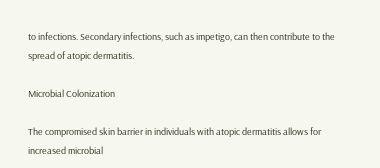to infections. Secondary infections, such as impetigo, can then contribute to the spread of atopic dermatitis.

Microbial Colonization

The compromised skin barrier in individuals with atopic dermatitis allows for increased microbial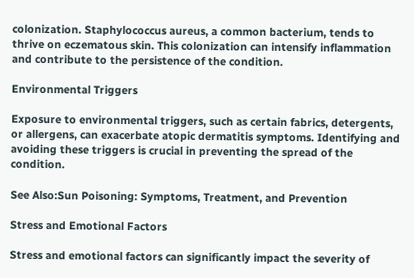colonization. Staphylococcus aureus, a common bacterium, tends to thrive on eczematous skin. This colonization can intensify inflammation and contribute to the persistence of the condition.

Environmental Triggers

Exposure to environmental triggers, such as certain fabrics, detergents, or allergens, can exacerbate atopic dermatitis symptoms. Identifying and avoiding these triggers is crucial in preventing the spread of the condition.

See Also:Sun Poisoning: Symptoms, Treatment, and Prevention

Stress and Emotional Factors

Stress and emotional factors can significantly impact the severity of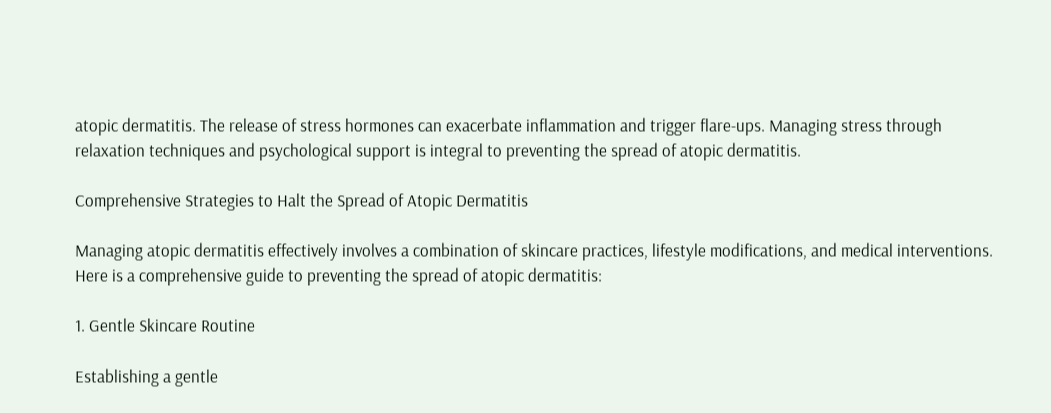atopic dermatitis. The release of stress hormones can exacerbate inflammation and trigger flare-ups. Managing stress through relaxation techniques and psychological support is integral to preventing the spread of atopic dermatitis.

Comprehensive Strategies to Halt the Spread of Atopic Dermatitis

Managing atopic dermatitis effectively involves a combination of skincare practices, lifestyle modifications, and medical interventions. Here is a comprehensive guide to preventing the spread of atopic dermatitis:

1. Gentle Skincare Routine

Establishing a gentle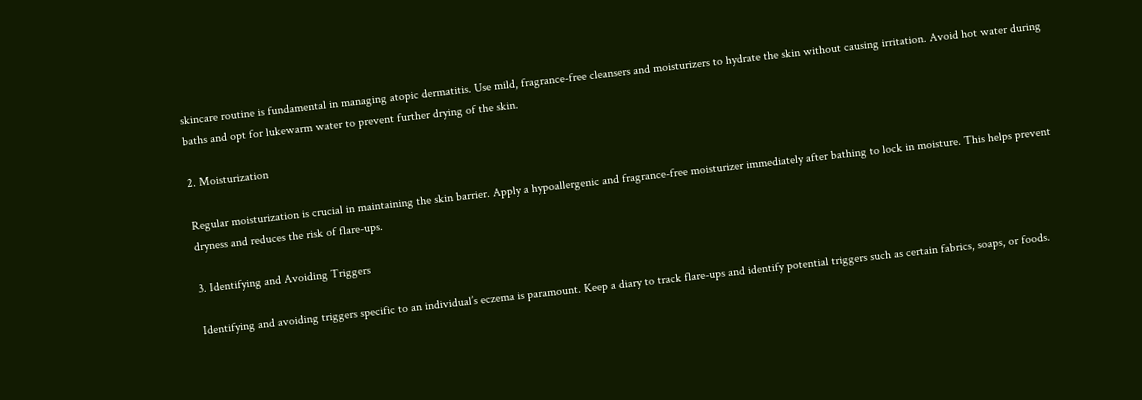skincare routine is fundamental in managing atopic dermatitis. Use mild, fragrance-free cleansers and moisturizers to hydrate the skin without causing irritation. Avoid hot water during baths and opt for lukewarm water to prevent further drying of the skin.

2. Moisturization

Regular moisturization is crucial in maintaining the skin barrier. Apply a hypoallergenic and fragrance-free moisturizer immediately after bathing to lock in moisture. This helps prevent dryness and reduces the risk of flare-ups.

3. Identifying and Avoiding Triggers

Identifying and avoiding triggers specific to an individual’s eczema is paramount. Keep a diary to track flare-ups and identify potential triggers such as certain fabrics, soaps, or foods.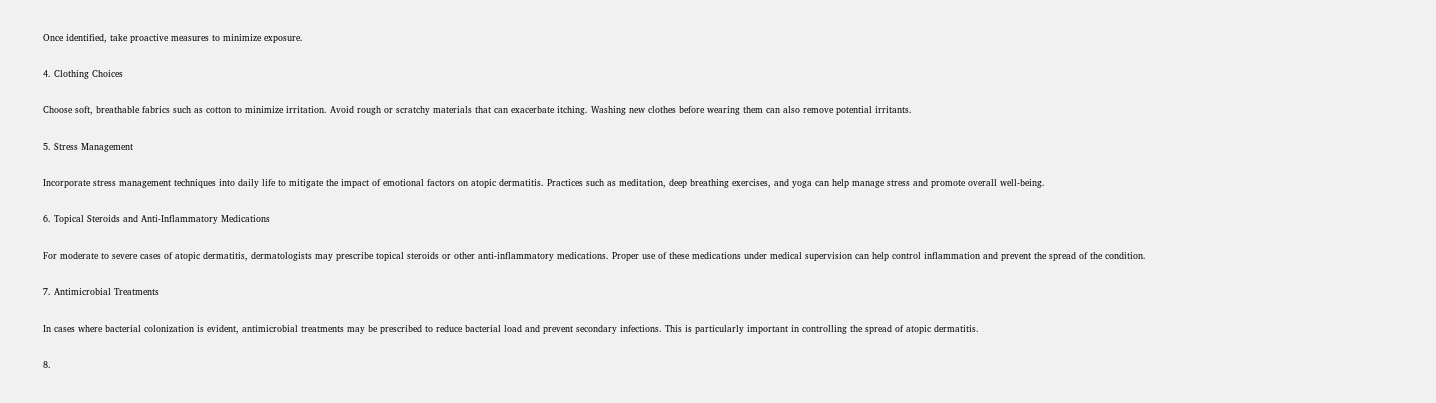Once identified, take proactive measures to minimize exposure.

4. Clothing Choices

Choose soft, breathable fabrics such as cotton to minimize irritation. Avoid rough or scratchy materials that can exacerbate itching. Washing new clothes before wearing them can also remove potential irritants.

5. Stress Management

Incorporate stress management techniques into daily life to mitigate the impact of emotional factors on atopic dermatitis. Practices such as meditation, deep breathing exercises, and yoga can help manage stress and promote overall well-being.

6. Topical Steroids and Anti-Inflammatory Medications

For moderate to severe cases of atopic dermatitis, dermatologists may prescribe topical steroids or other anti-inflammatory medications. Proper use of these medications under medical supervision can help control inflammation and prevent the spread of the condition.

7. Antimicrobial Treatments

In cases where bacterial colonization is evident, antimicrobial treatments may be prescribed to reduce bacterial load and prevent secondary infections. This is particularly important in controlling the spread of atopic dermatitis.

8.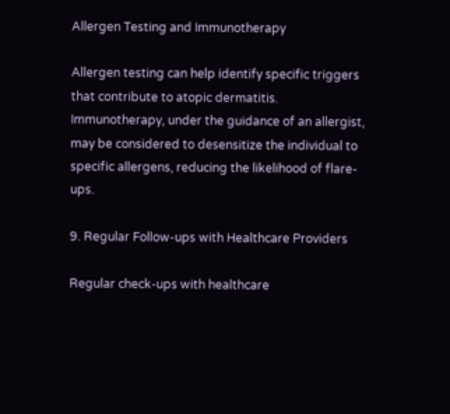Allergen Testing and Immunotherapy

Allergen testing can help identify specific triggers that contribute to atopic dermatitis. Immunotherapy, under the guidance of an allergist, may be considered to desensitize the individual to specific allergens, reducing the likelihood of flare-ups.

9. Regular Follow-ups with Healthcare Providers

Regular check-ups with healthcare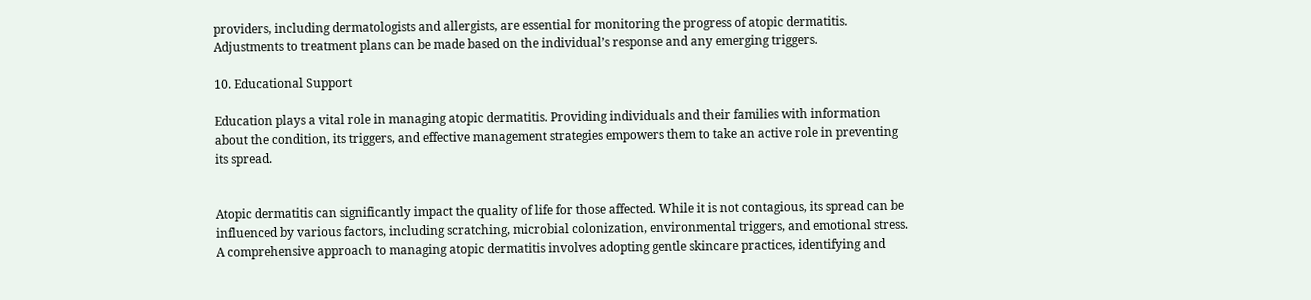providers, including dermatologists and allergists, are essential for monitoring the progress of atopic dermatitis. Adjustments to treatment plans can be made based on the individual’s response and any emerging triggers.

10. Educational Support

Education plays a vital role in managing atopic dermatitis. Providing individuals and their families with information about the condition, its triggers, and effective management strategies empowers them to take an active role in preventing its spread.


Atopic dermatitis can significantly impact the quality of life for those affected. While it is not contagious, its spread can be influenced by various factors, including scratching, microbial colonization, environmental triggers, and emotional stress. A comprehensive approach to managing atopic dermatitis involves adopting gentle skincare practices, identifying and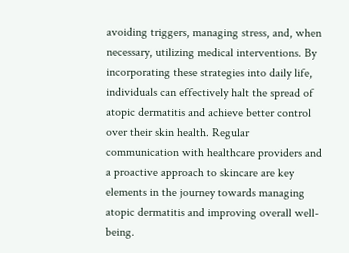avoiding triggers, managing stress, and, when necessary, utilizing medical interventions. By incorporating these strategies into daily life, individuals can effectively halt the spread of atopic dermatitis and achieve better control over their skin health. Regular communication with healthcare providers and a proactive approach to skincare are key elements in the journey towards managing atopic dermatitis and improving overall well-being.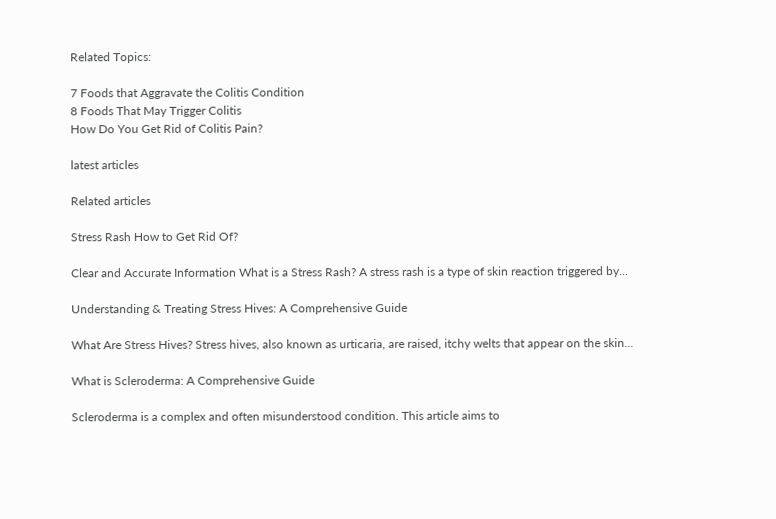Related Topics:

7 Foods that Aggravate the Colitis Condition
8 Foods That May Trigger Colitis
How Do You Get Rid of Colitis Pain?

latest articles

Related articles

Stress Rash How to Get Rid Of?

Clear and Accurate Information What is a Stress Rash? A stress rash is a type of skin reaction triggered by...

Understanding & Treating Stress Hives: A Comprehensive Guide

What Are Stress Hives? Stress hives, also known as urticaria, are raised, itchy welts that appear on the skin...

What is Scleroderma: A Comprehensive Guide

Scleroderma is a complex and often misunderstood condition. This article aims to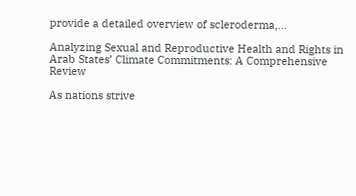provide a detailed overview of scleroderma,...

Analyzing Sexual and Reproductive Health and Rights in Arab States’ Climate Commitments: A Comprehensive Review

As nations strive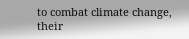to combat climate change, their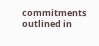commitments outlined in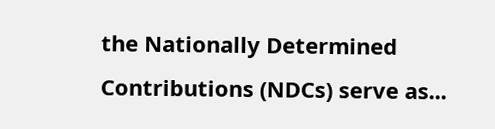the Nationally Determined Contributions (NDCs) serve as...